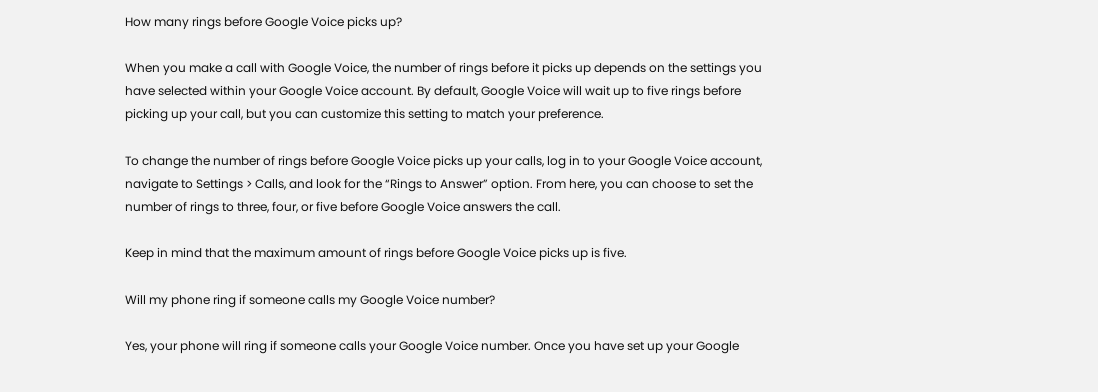How many rings before Google Voice picks up?

When you make a call with Google Voice, the number of rings before it picks up depends on the settings you have selected within your Google Voice account. By default, Google Voice will wait up to five rings before picking up your call, but you can customize this setting to match your preference.

To change the number of rings before Google Voice picks up your calls, log in to your Google Voice account, navigate to Settings > Calls, and look for the “Rings to Answer” option. From here, you can choose to set the number of rings to three, four, or five before Google Voice answers the call.

Keep in mind that the maximum amount of rings before Google Voice picks up is five.

Will my phone ring if someone calls my Google Voice number?

Yes, your phone will ring if someone calls your Google Voice number. Once you have set up your Google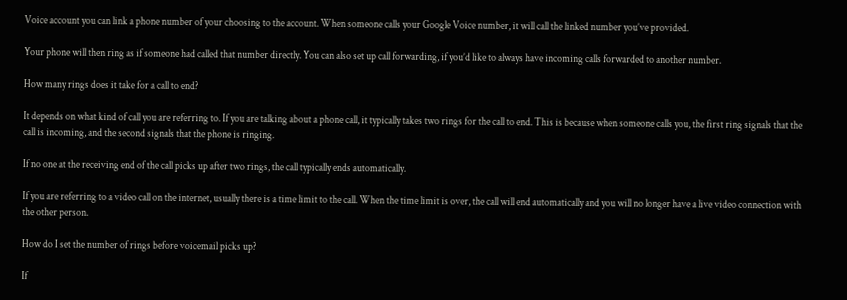Voice account you can link a phone number of your choosing to the account. When someone calls your Google Voice number, it will call the linked number you’ve provided.

Your phone will then ring as if someone had called that number directly. You can also set up call forwarding, if you’d like to always have incoming calls forwarded to another number.

How many rings does it take for a call to end?

It depends on what kind of call you are referring to. If you are talking about a phone call, it typically takes two rings for the call to end. This is because when someone calls you, the first ring signals that the call is incoming, and the second signals that the phone is ringing.

If no one at the receiving end of the call picks up after two rings, the call typically ends automatically.

If you are referring to a video call on the internet, usually there is a time limit to the call. When the time limit is over, the call will end automatically and you will no longer have a live video connection with the other person.

How do I set the number of rings before voicemail picks up?

If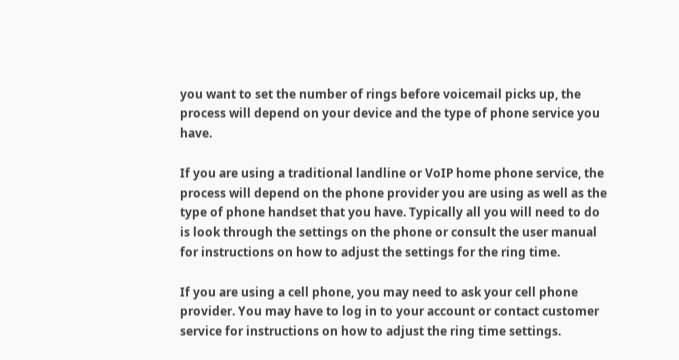you want to set the number of rings before voicemail picks up, the process will depend on your device and the type of phone service you have.

If you are using a traditional landline or VoIP home phone service, the process will depend on the phone provider you are using as well as the type of phone handset that you have. Typically all you will need to do is look through the settings on the phone or consult the user manual for instructions on how to adjust the settings for the ring time.

If you are using a cell phone, you may need to ask your cell phone provider. You may have to log in to your account or contact customer service for instructions on how to adjust the ring time settings.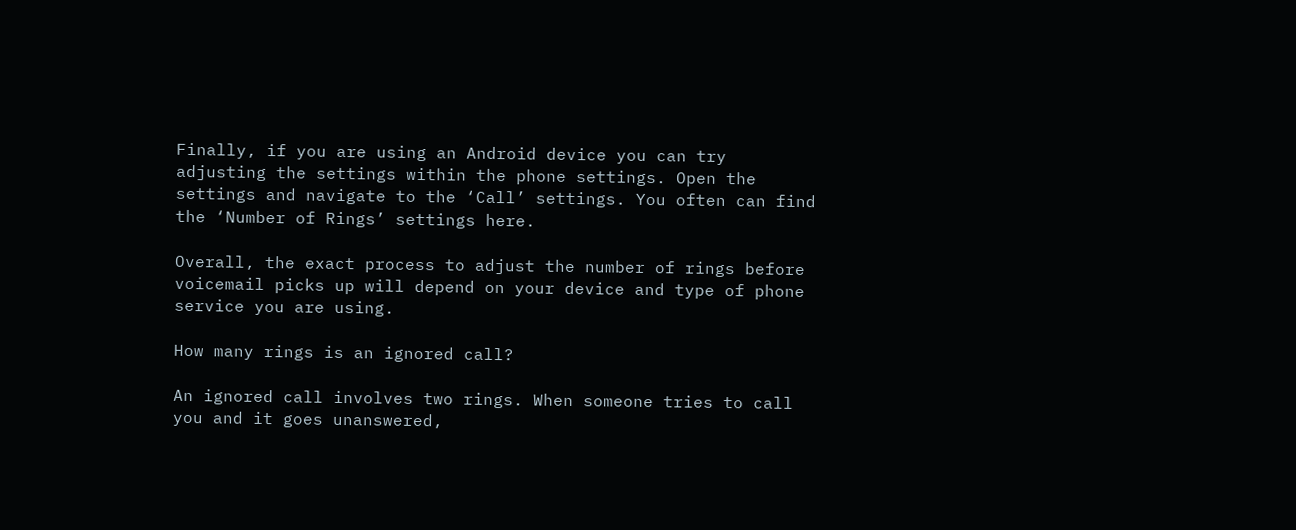Finally, if you are using an Android device you can try adjusting the settings within the phone settings. Open the settings and navigate to the ‘Call’ settings. You often can find the ‘Number of Rings’ settings here.

Overall, the exact process to adjust the number of rings before voicemail picks up will depend on your device and type of phone service you are using.

How many rings is an ignored call?

An ignored call involves two rings. When someone tries to call you and it goes unanswered,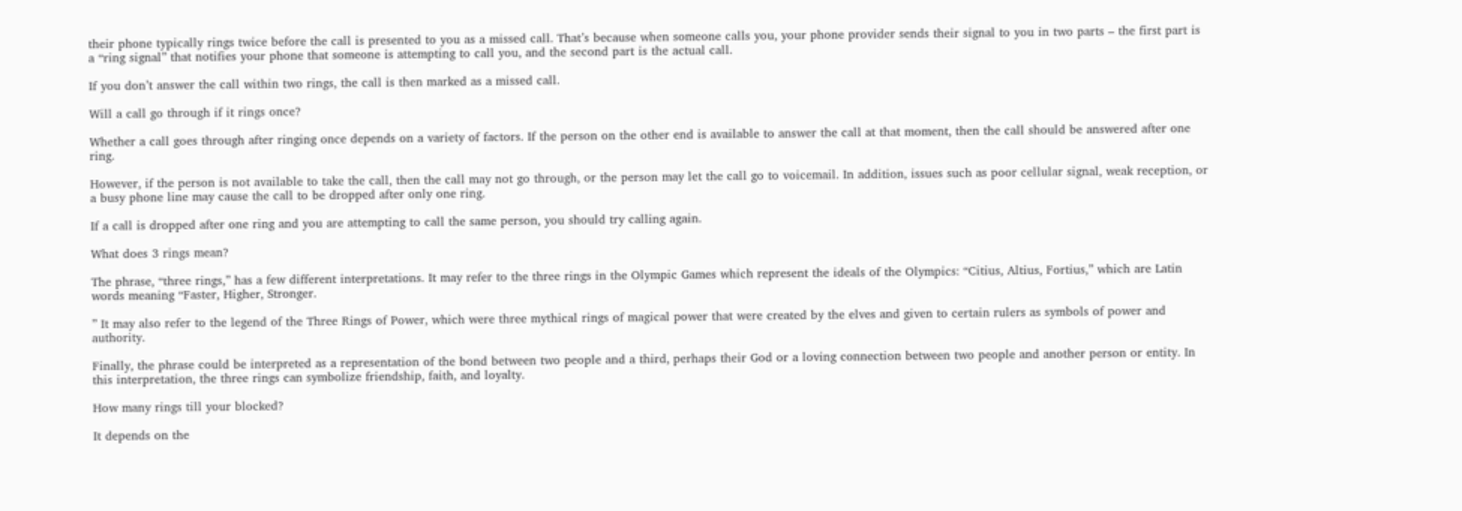their phone typically rings twice before the call is presented to you as a missed call. That’s because when someone calls you, your phone provider sends their signal to you in two parts – the first part is a “ring signal” that notifies your phone that someone is attempting to call you, and the second part is the actual call.

If you don’t answer the call within two rings, the call is then marked as a missed call.

Will a call go through if it rings once?

Whether a call goes through after ringing once depends on a variety of factors. If the person on the other end is available to answer the call at that moment, then the call should be answered after one ring.

However, if the person is not available to take the call, then the call may not go through, or the person may let the call go to voicemail. In addition, issues such as poor cellular signal, weak reception, or a busy phone line may cause the call to be dropped after only one ring.

If a call is dropped after one ring and you are attempting to call the same person, you should try calling again.

What does 3 rings mean?

The phrase, “three rings,” has a few different interpretations. It may refer to the three rings in the Olympic Games which represent the ideals of the Olympics: “Citius, Altius, Fortius,” which are Latin words meaning “Faster, Higher, Stronger.

” It may also refer to the legend of the Three Rings of Power, which were three mythical rings of magical power that were created by the elves and given to certain rulers as symbols of power and authority.

Finally, the phrase could be interpreted as a representation of the bond between two people and a third, perhaps their God or a loving connection between two people and another person or entity. In this interpretation, the three rings can symbolize friendship, faith, and loyalty.

How many rings till your blocked?

It depends on the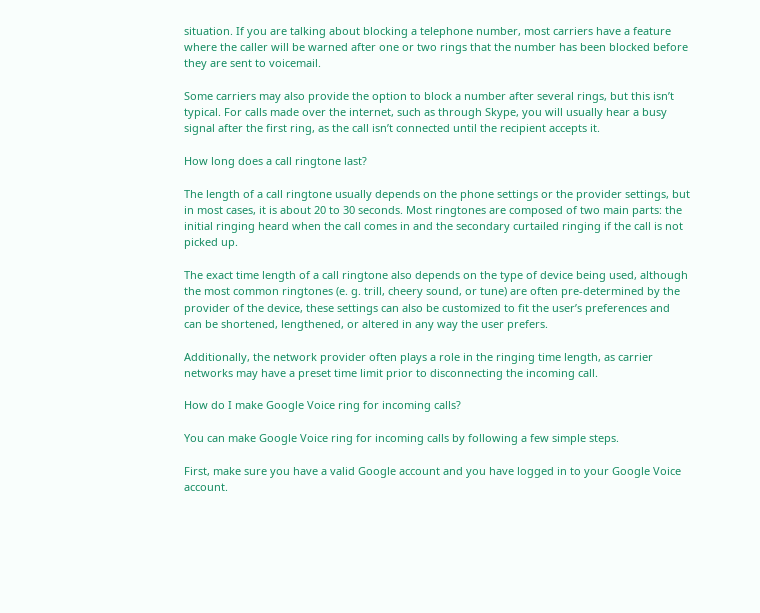situation. If you are talking about blocking a telephone number, most carriers have a feature where the caller will be warned after one or two rings that the number has been blocked before they are sent to voicemail.

Some carriers may also provide the option to block a number after several rings, but this isn’t typical. For calls made over the internet, such as through Skype, you will usually hear a busy signal after the first ring, as the call isn’t connected until the recipient accepts it.

How long does a call ringtone last?

The length of a call ringtone usually depends on the phone settings or the provider settings, but in most cases, it is about 20 to 30 seconds. Most ringtones are composed of two main parts: the initial ringing heard when the call comes in and the secondary curtailed ringing if the call is not picked up.

The exact time length of a call ringtone also depends on the type of device being used, although the most common ringtones (e. g. trill, cheery sound, or tune) are often pre-determined by the provider of the device, these settings can also be customized to fit the user’s preferences and can be shortened, lengthened, or altered in any way the user prefers.

Additionally, the network provider often plays a role in the ringing time length, as carrier networks may have a preset time limit prior to disconnecting the incoming call.

How do I make Google Voice ring for incoming calls?

You can make Google Voice ring for incoming calls by following a few simple steps.

First, make sure you have a valid Google account and you have logged in to your Google Voice account.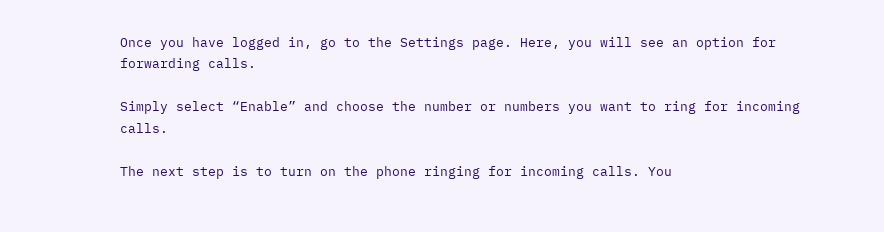Once you have logged in, go to the Settings page. Here, you will see an option for forwarding calls.

Simply select “Enable” and choose the number or numbers you want to ring for incoming calls.

The next step is to turn on the phone ringing for incoming calls. You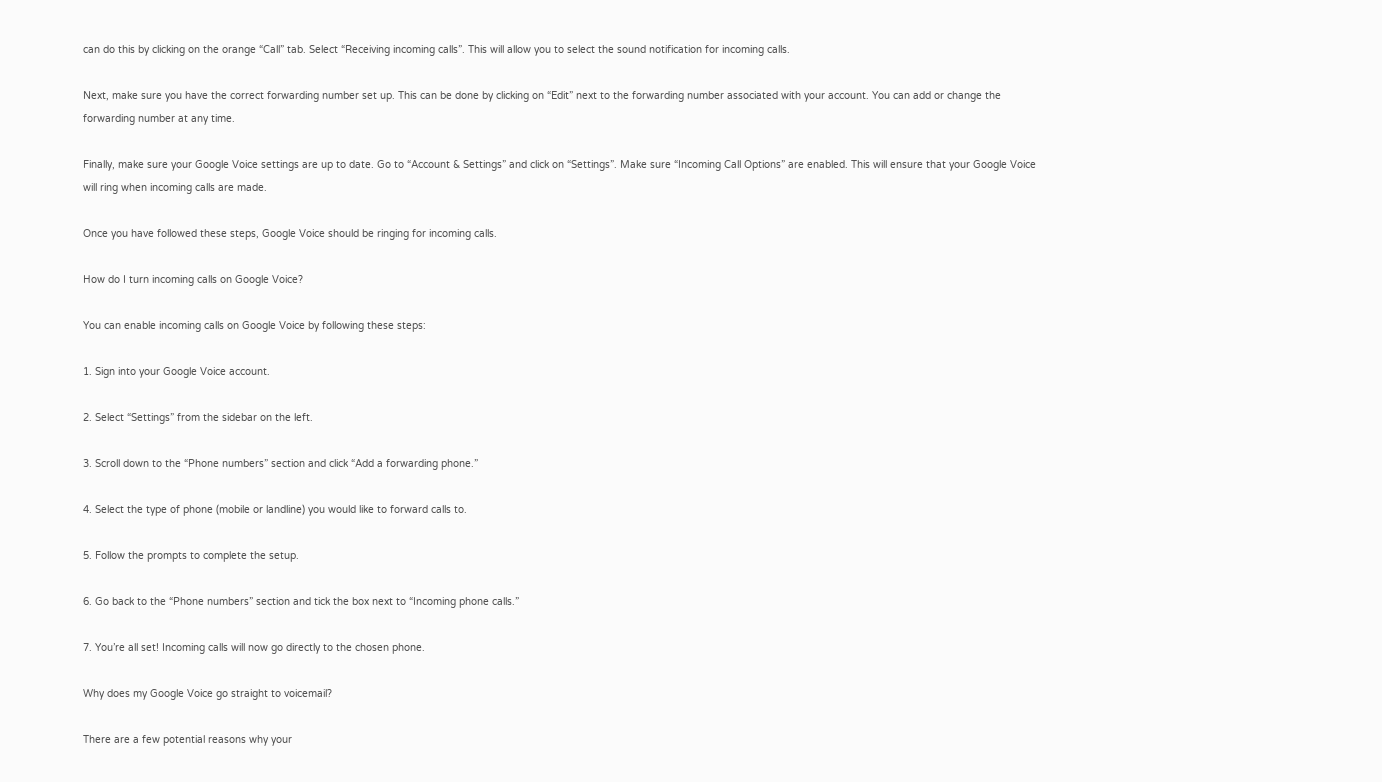can do this by clicking on the orange “Call” tab. Select “Receiving incoming calls”. This will allow you to select the sound notification for incoming calls.

Next, make sure you have the correct forwarding number set up. This can be done by clicking on “Edit” next to the forwarding number associated with your account. You can add or change the forwarding number at any time.

Finally, make sure your Google Voice settings are up to date. Go to “Account & Settings” and click on “Settings”. Make sure “Incoming Call Options” are enabled. This will ensure that your Google Voice will ring when incoming calls are made.

Once you have followed these steps, Google Voice should be ringing for incoming calls.

How do I turn incoming calls on Google Voice?

You can enable incoming calls on Google Voice by following these steps:

1. Sign into your Google Voice account.

2. Select “Settings” from the sidebar on the left.

3. Scroll down to the “Phone numbers” section and click “Add a forwarding phone.”

4. Select the type of phone (mobile or landline) you would like to forward calls to.

5. Follow the prompts to complete the setup.

6. Go back to the “Phone numbers” section and tick the box next to “Incoming phone calls.”

7. You’re all set! Incoming calls will now go directly to the chosen phone.

Why does my Google Voice go straight to voicemail?

There are a few potential reasons why your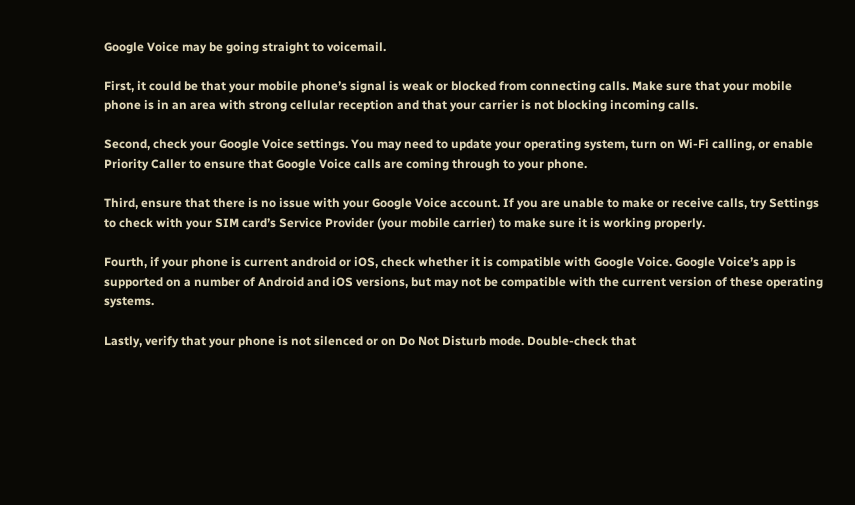Google Voice may be going straight to voicemail.

First, it could be that your mobile phone’s signal is weak or blocked from connecting calls. Make sure that your mobile phone is in an area with strong cellular reception and that your carrier is not blocking incoming calls.

Second, check your Google Voice settings. You may need to update your operating system, turn on Wi-Fi calling, or enable Priority Caller to ensure that Google Voice calls are coming through to your phone.

Third, ensure that there is no issue with your Google Voice account. If you are unable to make or receive calls, try Settings to check with your SIM card’s Service Provider (your mobile carrier) to make sure it is working properly.

Fourth, if your phone is current android or iOS, check whether it is compatible with Google Voice. Google Voice’s app is supported on a number of Android and iOS versions, but may not be compatible with the current version of these operating systems.

Lastly, verify that your phone is not silenced or on Do Not Disturb mode. Double-check that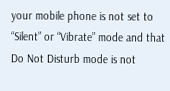your mobile phone is not set to “Silent” or “Vibrate” mode and that Do Not Disturb mode is not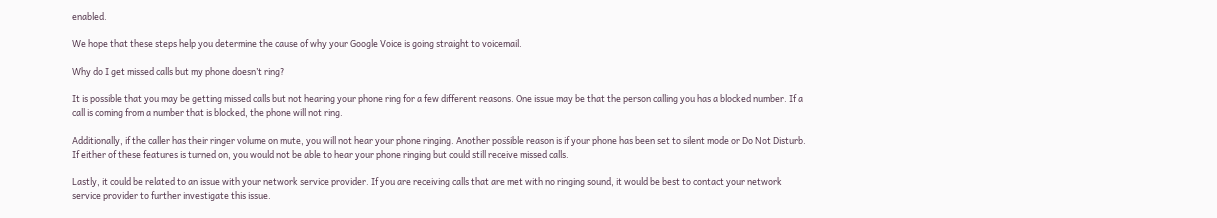enabled.

We hope that these steps help you determine the cause of why your Google Voice is going straight to voicemail.

Why do I get missed calls but my phone doesn’t ring?

It is possible that you may be getting missed calls but not hearing your phone ring for a few different reasons. One issue may be that the person calling you has a blocked number. If a call is coming from a number that is blocked, the phone will not ring.

Additionally, if the caller has their ringer volume on mute, you will not hear your phone ringing. Another possible reason is if your phone has been set to silent mode or Do Not Disturb. If either of these features is turned on, you would not be able to hear your phone ringing but could still receive missed calls.

Lastly, it could be related to an issue with your network service provider. If you are receiving calls that are met with no ringing sound, it would be best to contact your network service provider to further investigate this issue.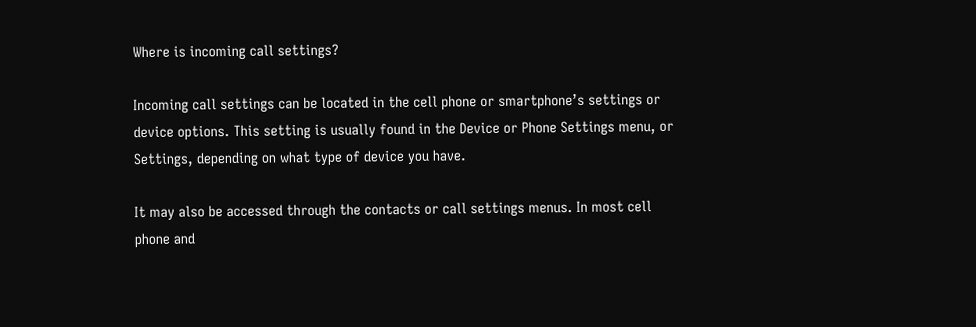Where is incoming call settings?

Incoming call settings can be located in the cell phone or smartphone’s settings or device options. This setting is usually found in the Device or Phone Settings menu, or Settings, depending on what type of device you have.

It may also be accessed through the contacts or call settings menus. In most cell phone and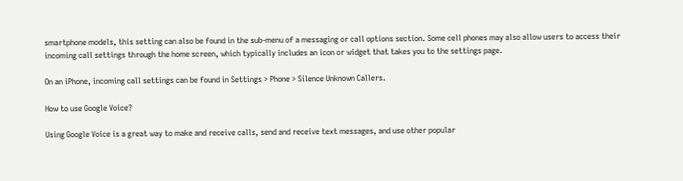smartphone models, this setting can also be found in the sub-menu of a messaging or call options section. Some cell phones may also allow users to access their incoming call settings through the home screen, which typically includes an icon or widget that takes you to the settings page.

On an iPhone, incoming call settings can be found in Settings > Phone > Silence Unknown Callers.

How to use Google Voice?

Using Google Voice is a great way to make and receive calls, send and receive text messages, and use other popular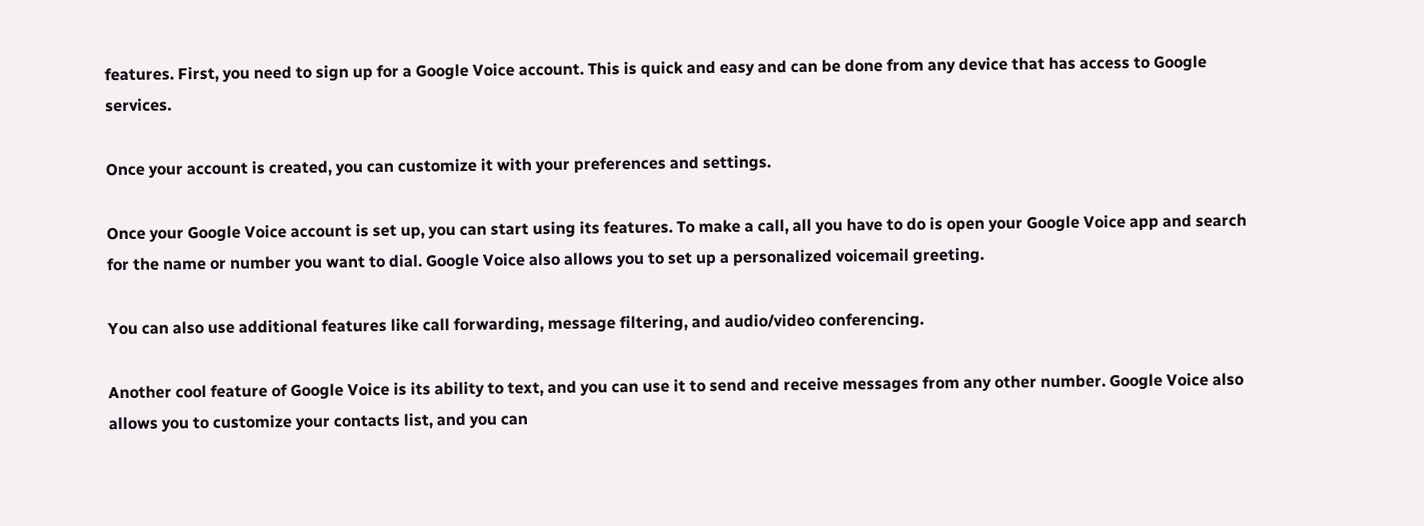features. First, you need to sign up for a Google Voice account. This is quick and easy and can be done from any device that has access to Google services.

Once your account is created, you can customize it with your preferences and settings.

Once your Google Voice account is set up, you can start using its features. To make a call, all you have to do is open your Google Voice app and search for the name or number you want to dial. Google Voice also allows you to set up a personalized voicemail greeting.

You can also use additional features like call forwarding, message filtering, and audio/video conferencing.

Another cool feature of Google Voice is its ability to text, and you can use it to send and receive messages from any other number. Google Voice also allows you to customize your contacts list, and you can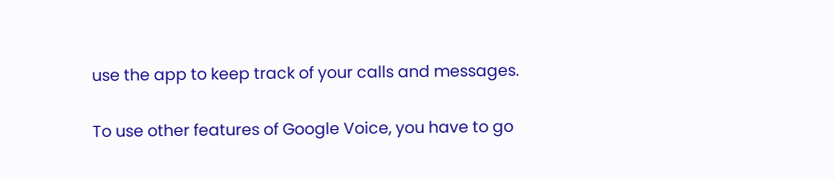use the app to keep track of your calls and messages.

To use other features of Google Voice, you have to go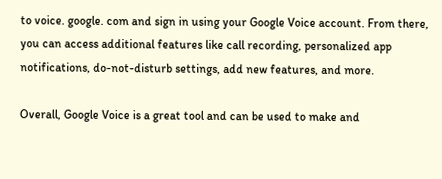to voice. google. com and sign in using your Google Voice account. From there, you can access additional features like call recording, personalized app notifications, do-not-disturb settings, add new features, and more.

Overall, Google Voice is a great tool and can be used to make and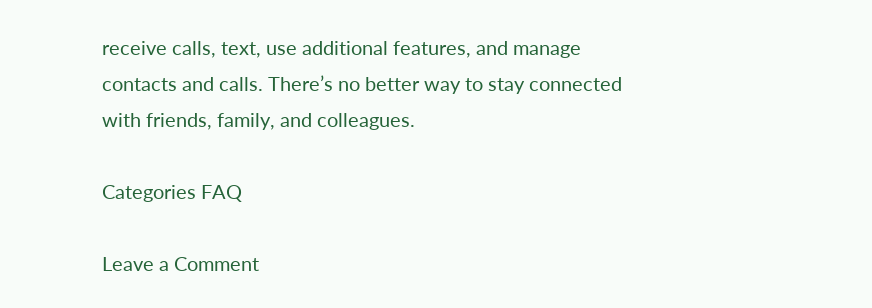receive calls, text, use additional features, and manage contacts and calls. There’s no better way to stay connected with friends, family, and colleagues.

Categories FAQ

Leave a Comment